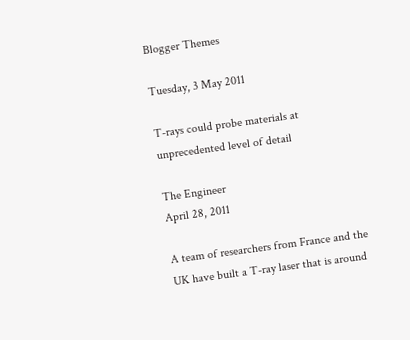Blogger Themes

Tuesday, 3 May 2011

T-rays could probe materials at unprecedented level of detail

The Engineer
April 28, 2011

A team of researchers from France and the UK have built a T-ray laser that is around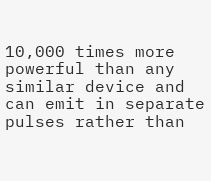10,000 times more powerful than any similar device and can emit in separate pulses rather than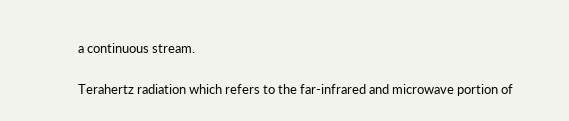a continuous stream.

Terahertz radiation which refers to the far-infrared and microwave portion of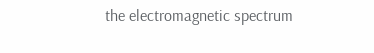the electromagnetic spectrum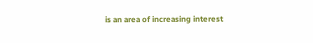is an area of increasing interest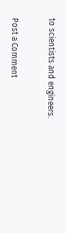to scientists and engineers.


Post a Comment